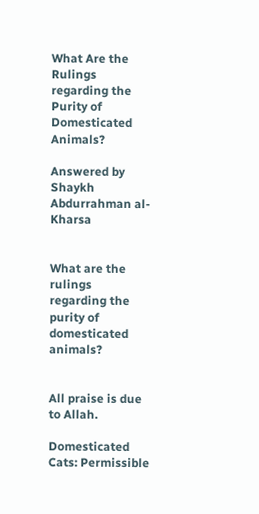What Are the Rulings regarding the Purity of Domesticated Animals?

Answered by Shaykh Abdurrahman al-Kharsa


What are the rulings regarding the purity of domesticated animals?


All praise is due to Allah.

Domesticated Cats: Permissible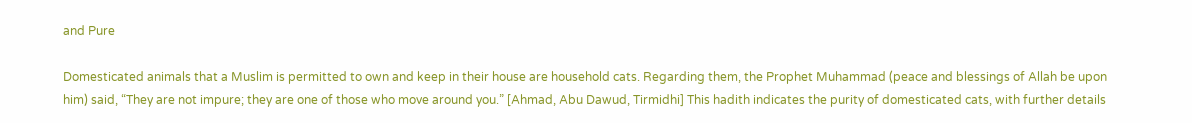and Pure

Domesticated animals that a Muslim is permitted to own and keep in their house are household cats. Regarding them, the Prophet Muhammad (peace and blessings of Allah be upon him) said, “They are not impure; they are one of those who move around you.” [Ahmad, Abu Dawud, Tirmidhi] This hadith indicates the purity of domesticated cats, with further details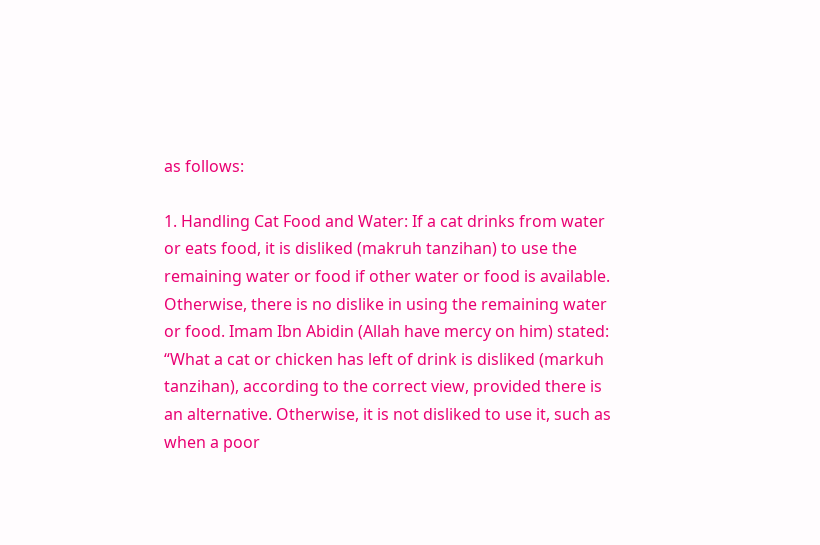as follows:

1. Handling Cat Food and Water: If a cat drinks from water or eats food, it is disliked (makruh tanzihan) to use the remaining water or food if other water or food is available. Otherwise, there is no dislike in using the remaining water or food. Imam Ibn Abidin (Allah have mercy on him) stated: “What a cat or chicken has left of drink is disliked (markuh tanzihan), according to the correct view, provided there is an alternative. Otherwise, it is not disliked to use it, such as when a poor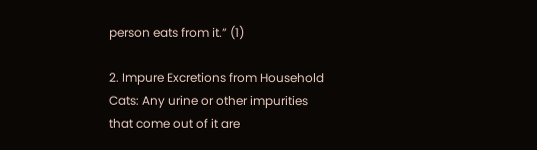person eats from it.” (1)

2. Impure Excretions from Household Cats: Any urine or other impurities that come out of it are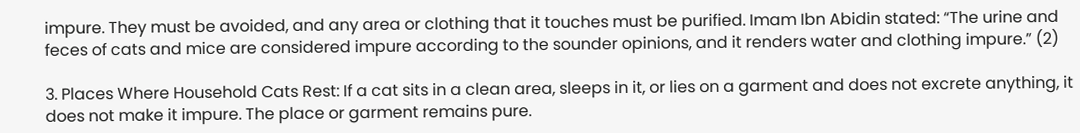impure. They must be avoided, and any area or clothing that it touches must be purified. Imam Ibn Abidin stated: “The urine and feces of cats and mice are considered impure according to the sounder opinions, and it renders water and clothing impure.” (2)

3. Places Where Household Cats Rest: If a cat sits in a clean area, sleeps in it, or lies on a garment and does not excrete anything, it does not make it impure. The place or garment remains pure.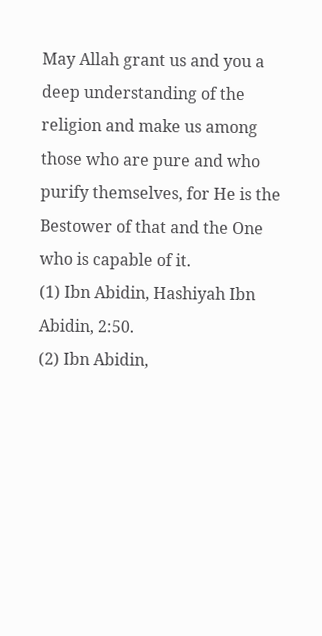May Allah grant us and you a deep understanding of the religion and make us among those who are pure and who purify themselves, for He is the Bestower of that and the One who is capable of it.
(1) Ibn Abidin, Hashiyah Ibn Abidin, 2:50.
(2) Ibn Abidin,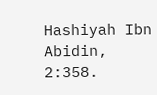Hashiyah Ibn Abidin, 2:358.